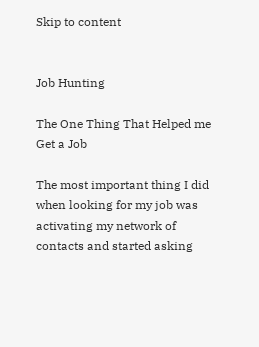Skip to content


Job Hunting

The One Thing That Helped me Get a Job

The most important thing I did when looking for my job was activating my network of contacts and started asking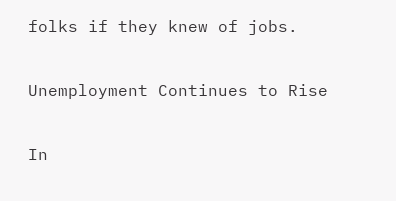folks if they knew of jobs.

Unemployment Continues to Rise

In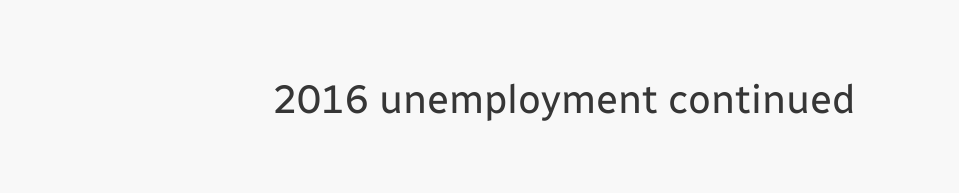2016 unemployment continued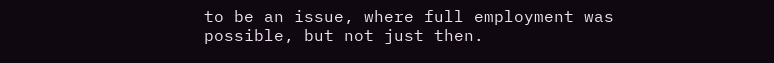to be an issue, where full employment was possible, but not just then.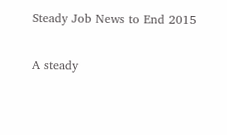Steady Job News to End 2015

A steady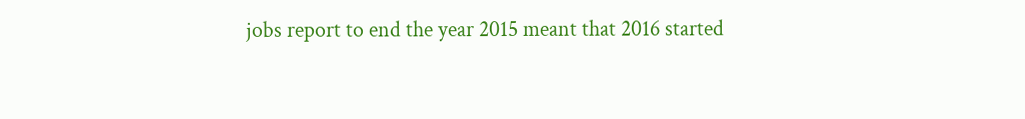jobs report to end the year 2015 meant that 2016 started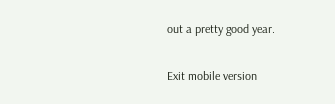out a pretty good year.

Exit mobile version